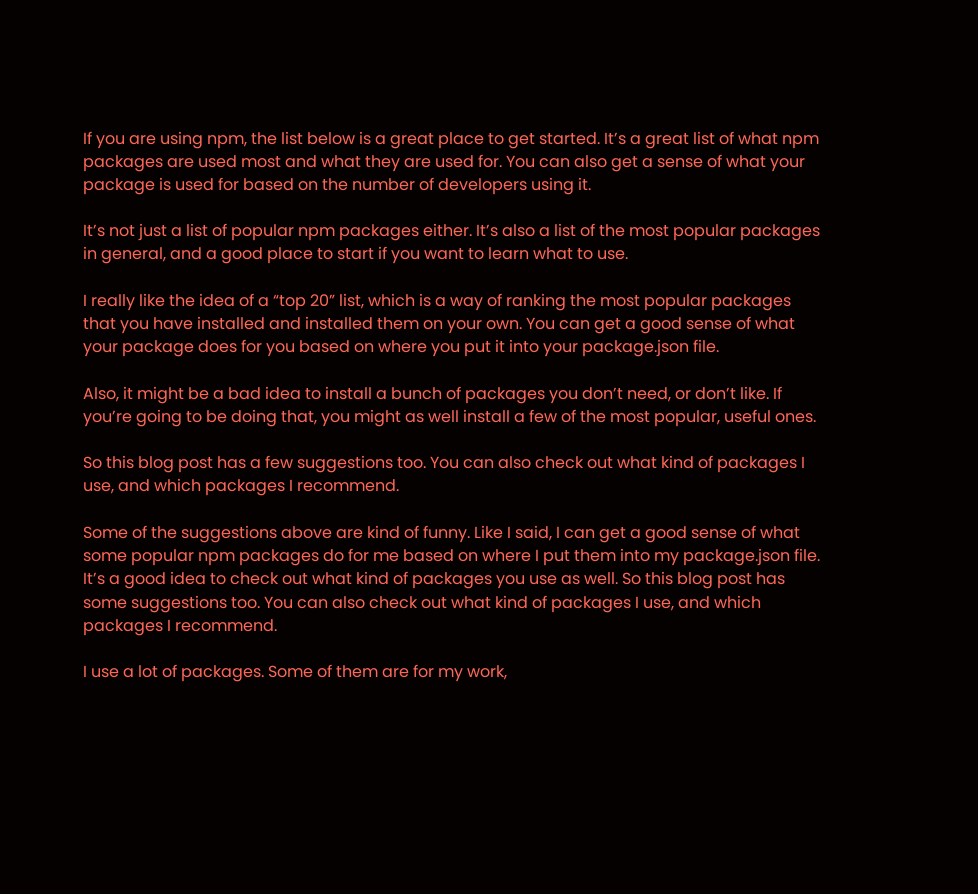If you are using npm, the list below is a great place to get started. It’s a great list of what npm packages are used most and what they are used for. You can also get a sense of what your package is used for based on the number of developers using it.

It’s not just a list of popular npm packages either. It’s also a list of the most popular packages in general, and a good place to start if you want to learn what to use.

I really like the idea of a “top 20” list, which is a way of ranking the most popular packages that you have installed and installed them on your own. You can get a good sense of what your package does for you based on where you put it into your package.json file.

Also, it might be a bad idea to install a bunch of packages you don’t need, or don’t like. If you’re going to be doing that, you might as well install a few of the most popular, useful ones.

So this blog post has a few suggestions too. You can also check out what kind of packages I use, and which packages I recommend.

Some of the suggestions above are kind of funny. Like I said, I can get a good sense of what some popular npm packages do for me based on where I put them into my package.json file. It’s a good idea to check out what kind of packages you use as well. So this blog post has some suggestions too. You can also check out what kind of packages I use, and which packages I recommend.

I use a lot of packages. Some of them are for my work,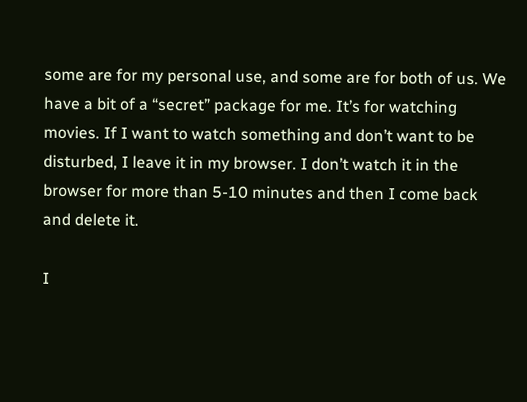some are for my personal use, and some are for both of us. We have a bit of a “secret” package for me. It’s for watching movies. If I want to watch something and don’t want to be disturbed, I leave it in my browser. I don’t watch it in the browser for more than 5-10 minutes and then I come back and delete it.

I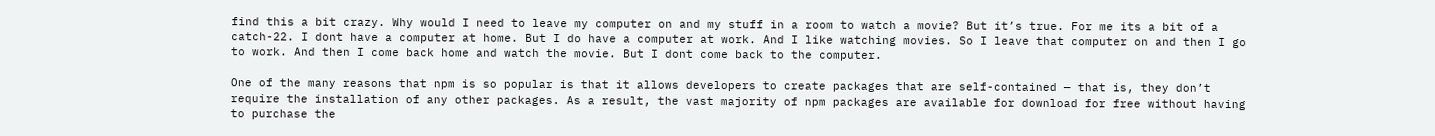find this a bit crazy. Why would I need to leave my computer on and my stuff in a room to watch a movie? But it’s true. For me its a bit of a catch-22. I dont have a computer at home. But I do have a computer at work. And I like watching movies. So I leave that computer on and then I go to work. And then I come back home and watch the movie. But I dont come back to the computer.

One of the many reasons that npm is so popular is that it allows developers to create packages that are self-contained — that is, they don’t require the installation of any other packages. As a result, the vast majority of npm packages are available for download for free without having to purchase the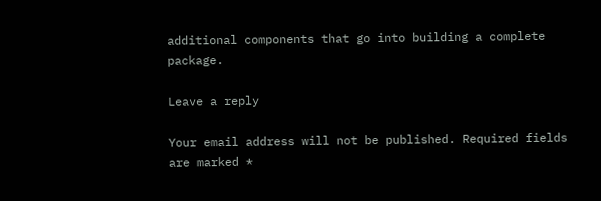additional components that go into building a complete package.

Leave a reply

Your email address will not be published. Required fields are marked *